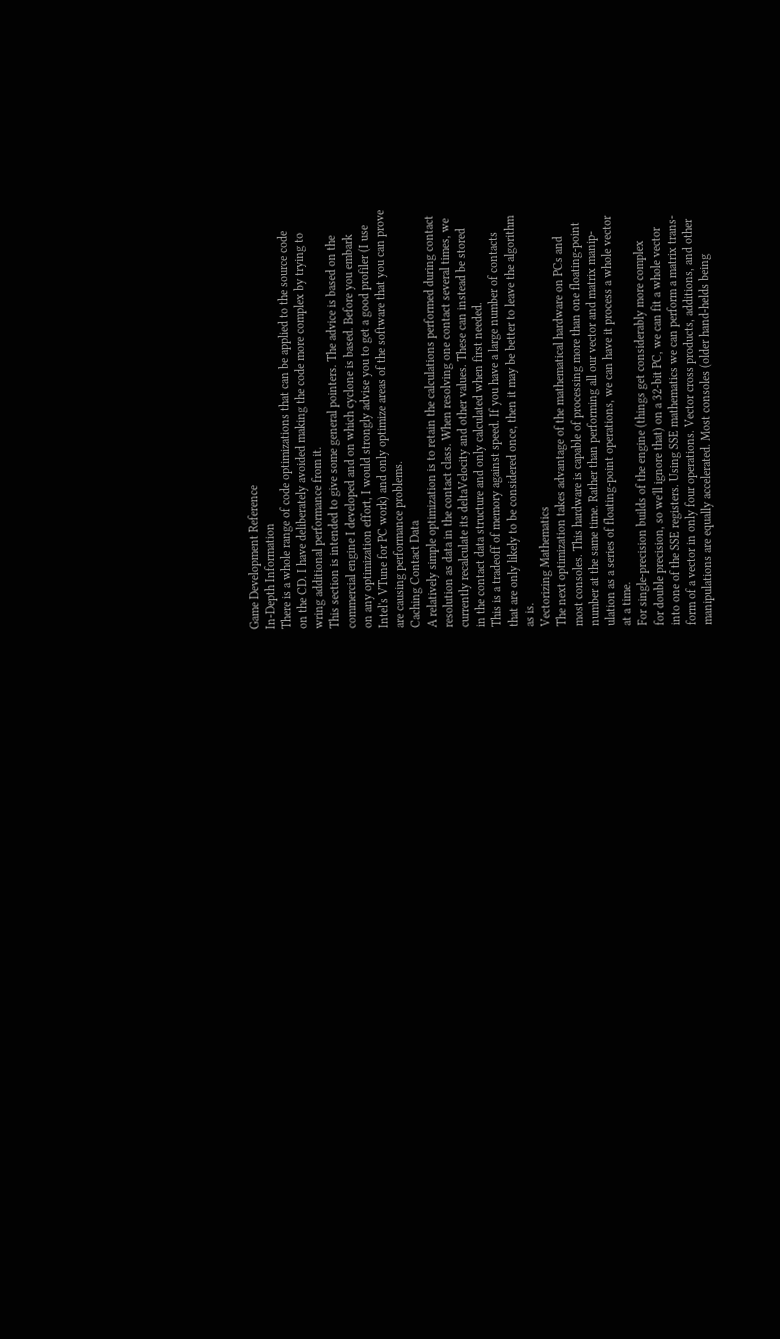Game Development Reference
In-Depth Information
There is a whole range of code optimizations that can be applied to the source code
on the CD. I have deliberately avoided making the code more complex by trying to
wring additional performance from it.
This section is intended to give some general pointers. The advice is based on the
commercial engine I developed and on which cyclone is based. Before you embark
on any optimization effort, I would strongly advise you to get a good profiler (I use
Intel's VTune for PC work) and only optimize areas of the software that you can prove
are causing performance problems.
Caching Contact Data
A relatively simple optimization is to retain the calculations performed during contact
resolution as data in the contact class. When resolving one contact several times, we
currently recalculate its deltaVelocity and other values. These can instead be stored
in the contact data structure and only calculated when first needed.
This is a tradeoff of memory against speed. If you have a large number of contacts
that are only likely to be considered once, then it may be better to leave the algorithm
as is.
Vectorizing Mathematics
The next optimization takes advantage of the mathematical hardware on PCs and
most consoles. This hardware is capable of processing more than one floating-point
number at the same time. Rather than performing all our vector and matrix manip-
ulation as a series of floating-point operations, we can have it process a whole vector
at a time.
For single-precision builds of the engine (things get considerably more complex
for double precision, so we'll ignore that) on a 32-bit PC, we can fit a whole vector
into one of the SSE registers. Using SSE mathematics we can perform a matrix trans-
form of a vector in only four operations. Vector cross products, additions, and other
manipulations are equally accelerated. Most consoles (older hand-helds being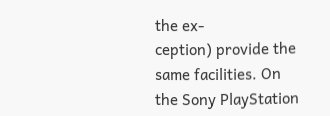the ex-
ception) provide the same facilities. On the Sony PlayStation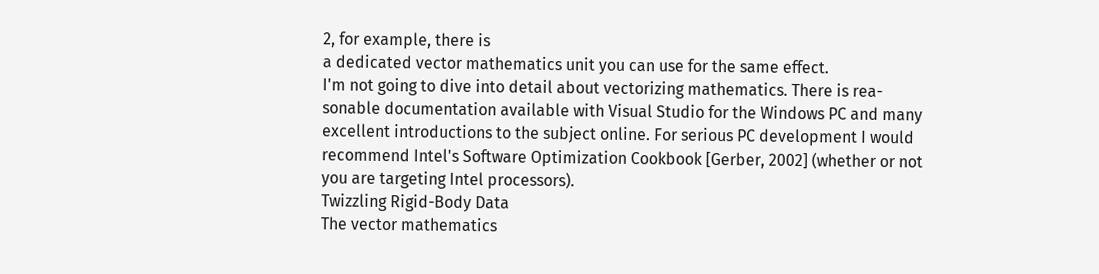2, for example, there is
a dedicated vector mathematics unit you can use for the same effect.
I'm not going to dive into detail about vectorizing mathematics. There is rea-
sonable documentation available with Visual Studio for the Windows PC and many
excellent introductions to the subject online. For serious PC development I would
recommend Intel's Software Optimization Cookbook [Gerber, 2002] (whether or not
you are targeting Intel processors).
Twizzling Rigid-Body Data
The vector mathematics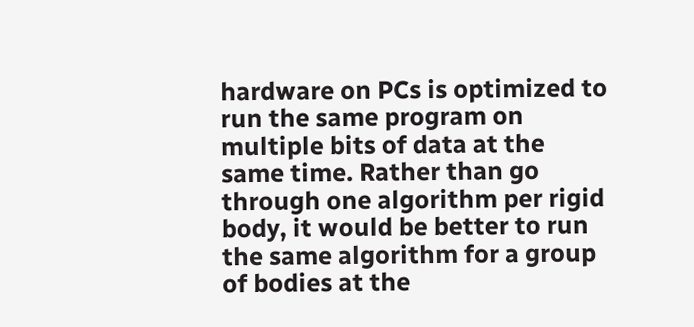hardware on PCs is optimized to run the same program on
multiple bits of data at the same time. Rather than go through one algorithm per rigid
body, it would be better to run the same algorithm for a group of bodies at the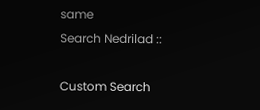same
Search Nedrilad ::

Custom Search